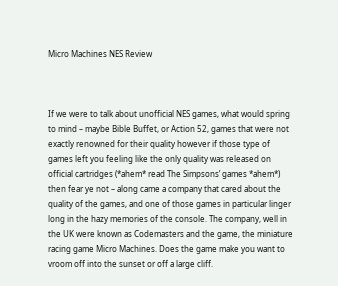Micro Machines NES Review



If we were to talk about unofficial NES games, what would spring to mind – maybe Bible Buffet, or Action 52, games that were not exactly renowned for their quality however if those type of games left you feeling like the only quality was released on official cartridges (*ahem* read The Simpsons’ games *ahem*) then fear ye not – along came a company that cared about the quality of the games, and one of those games in particular linger long in the hazy memories of the console. The company, well in the UK were known as Codemasters and the game, the miniature racing game Micro Machines. Does the game make you want to vroom off into the sunset or off a large cliff.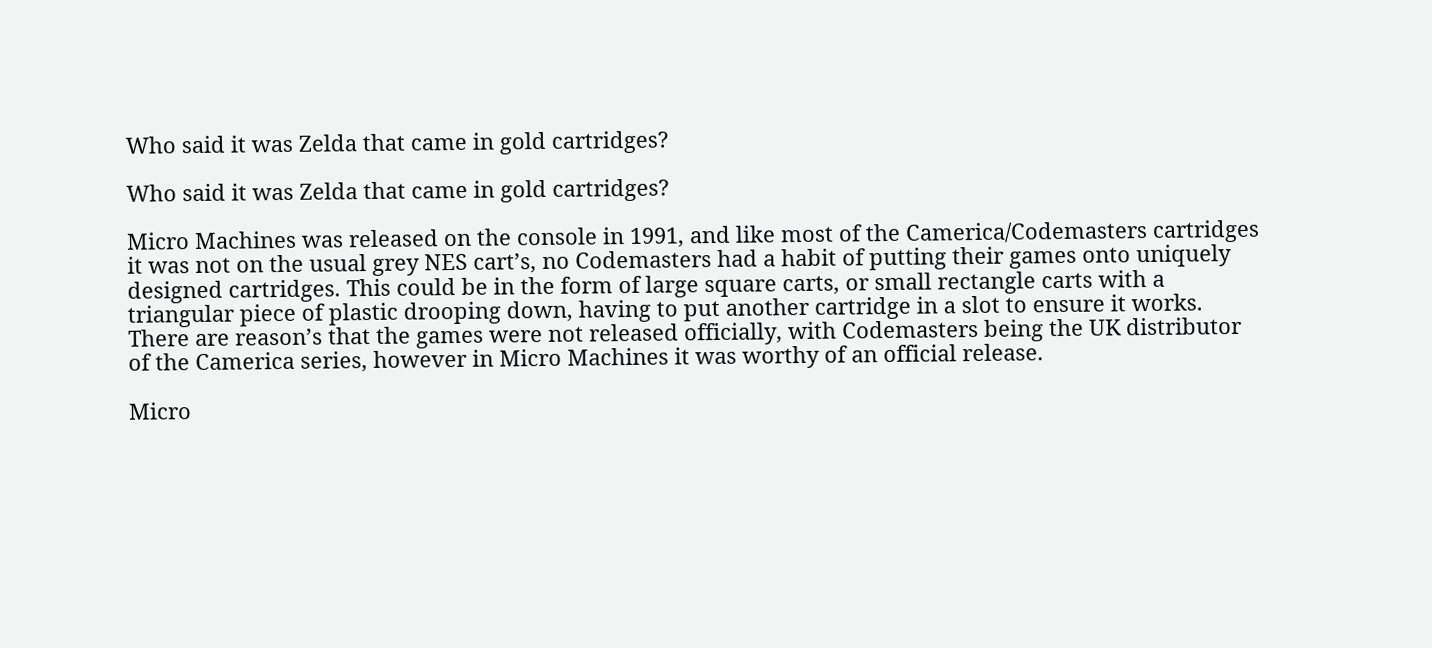Who said it was Zelda that came in gold cartridges?

Who said it was Zelda that came in gold cartridges?

Micro Machines was released on the console in 1991, and like most of the Camerica/Codemasters cartridges it was not on the usual grey NES cart’s, no Codemasters had a habit of putting their games onto uniquely designed cartridges. This could be in the form of large square carts, or small rectangle carts with a triangular piece of plastic drooping down, having to put another cartridge in a slot to ensure it works. There are reason’s that the games were not released officially, with Codemasters being the UK distributor of the Camerica series, however in Micro Machines it was worthy of an official release.

Micro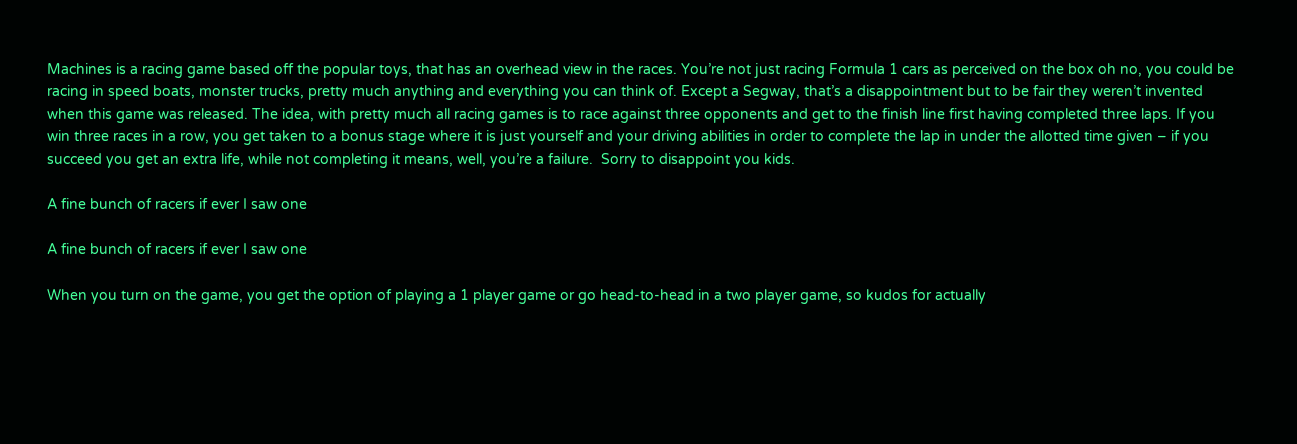Machines is a racing game based off the popular toys, that has an overhead view in the races. You’re not just racing Formula 1 cars as perceived on the box oh no, you could be racing in speed boats, monster trucks, pretty much anything and everything you can think of. Except a Segway, that’s a disappointment but to be fair they weren’t invented when this game was released. The idea, with pretty much all racing games is to race against three opponents and get to the finish line first having completed three laps. If you win three races in a row, you get taken to a bonus stage where it is just yourself and your driving abilities in order to complete the lap in under the allotted time given – if you succeed you get an extra life, while not completing it means, well, you’re a failure.  Sorry to disappoint you kids.

A fine bunch of racers if ever I saw one

A fine bunch of racers if ever I saw one

When you turn on the game, you get the option of playing a 1 player game or go head-to-head in a two player game, so kudos for actually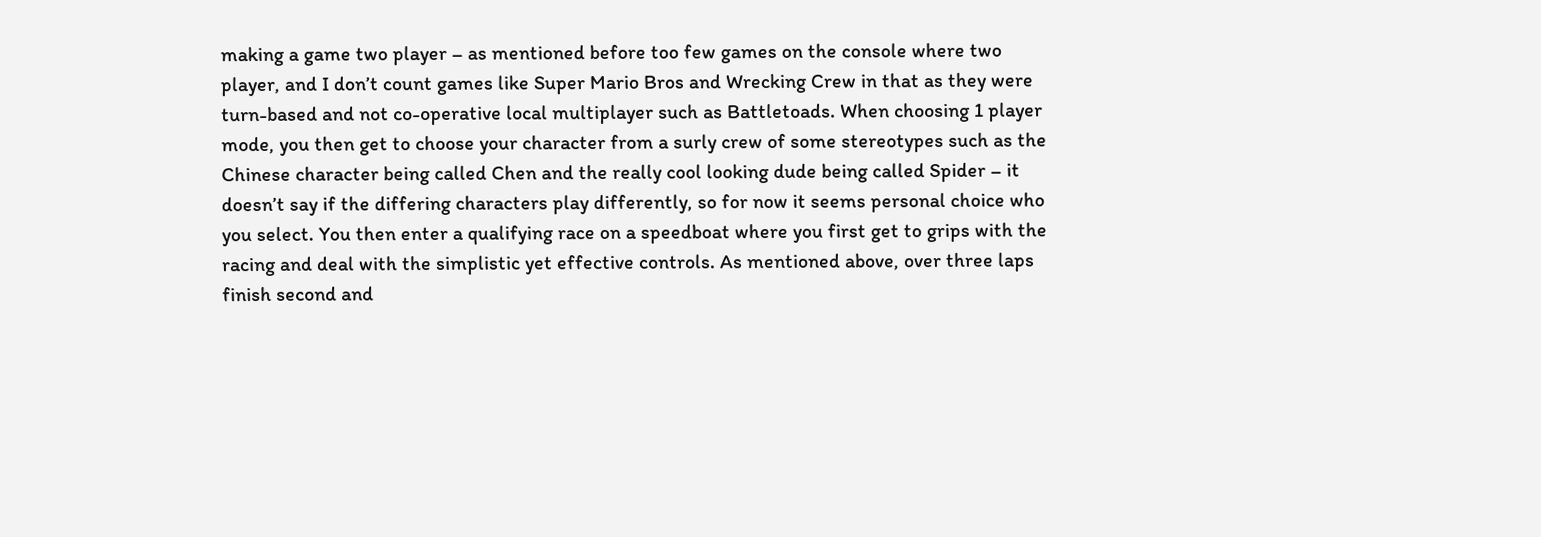making a game two player – as mentioned before too few games on the console where two player, and I don’t count games like Super Mario Bros and Wrecking Crew in that as they were turn-based and not co-operative local multiplayer such as Battletoads. When choosing 1 player mode, you then get to choose your character from a surly crew of some stereotypes such as the Chinese character being called Chen and the really cool looking dude being called Spider – it doesn’t say if the differing characters play differently, so for now it seems personal choice who you select. You then enter a qualifying race on a speedboat where you first get to grips with the racing and deal with the simplistic yet effective controls. As mentioned above, over three laps finish second and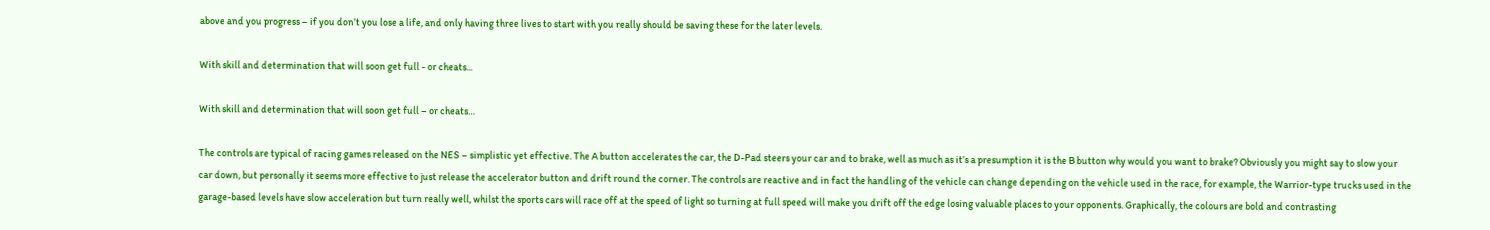above and you progress – if you don’t you lose a life, and only having three lives to start with you really should be saving these for the later levels.

With skill and determination that will soon get full - or cheats...

With skill and determination that will soon get full – or cheats…

The controls are typical of racing games released on the NES – simplistic yet effective. The A button accelerates the car, the D-Pad steers your car and to brake, well as much as it’s a presumption it is the B button why would you want to brake? Obviously you might say to slow your car down, but personally it seems more effective to just release the accelerator button and drift round the corner. The controls are reactive and in fact the handling of the vehicle can change depending on the vehicle used in the race, for example, the Warrior-type trucks used in the garage-based levels have slow acceleration but turn really well, whilst the sports cars will race off at the speed of light so turning at full speed will make you drift off the edge losing valuable places to your opponents. Graphically, the colours are bold and contrasting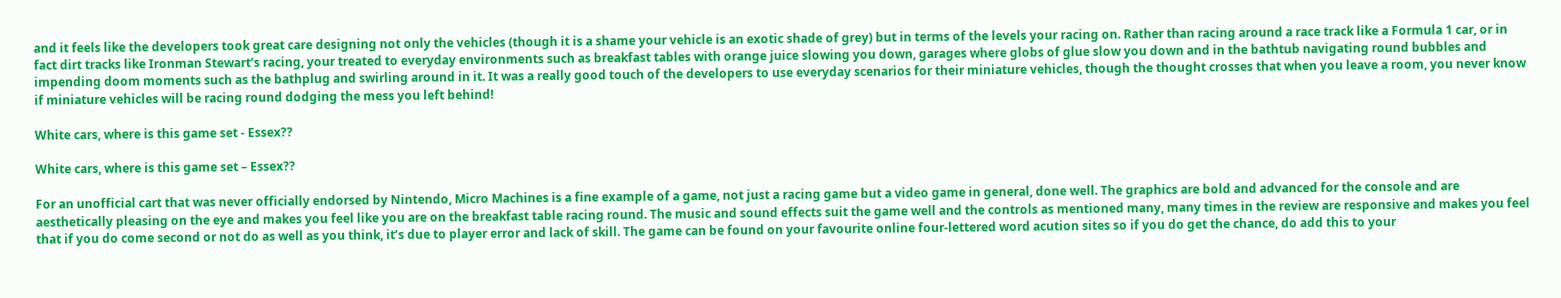and it feels like the developers took great care designing not only the vehicles (though it is a shame your vehicle is an exotic shade of grey) but in terms of the levels your racing on. Rather than racing around a race track like a Formula 1 car, or in fact dirt tracks like Ironman Stewart’s racing, your treated to everyday environments such as breakfast tables with orange juice slowing you down, garages where globs of glue slow you down and in the bathtub navigating round bubbles and impending doom moments such as the bathplug and swirling around in it. It was a really good touch of the developers to use everyday scenarios for their miniature vehicles, though the thought crosses that when you leave a room, you never know if miniature vehicles will be racing round dodging the mess you left behind!

White cars, where is this game set - Essex??

White cars, where is this game set – Essex??

For an unofficial cart that was never officially endorsed by Nintendo, Micro Machines is a fine example of a game, not just a racing game but a video game in general, done well. The graphics are bold and advanced for the console and are aesthetically pleasing on the eye and makes you feel like you are on the breakfast table racing round. The music and sound effects suit the game well and the controls as mentioned many, many times in the review are responsive and makes you feel that if you do come second or not do as well as you think, it’s due to player error and lack of skill. The game can be found on your favourite online four-lettered word acution sites so if you do get the chance, do add this to your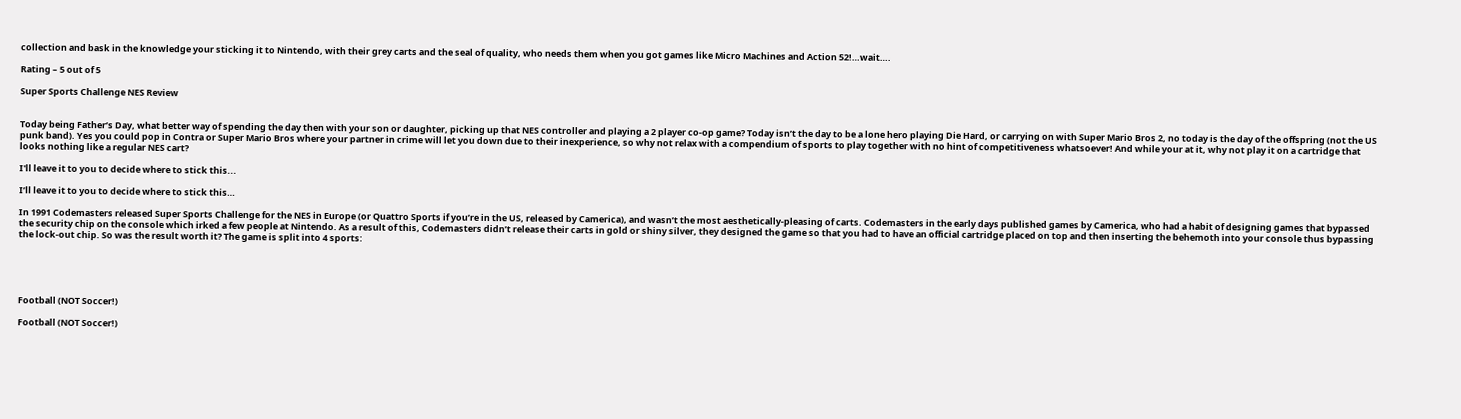collection and bask in the knowledge your sticking it to Nintendo, with their grey carts and the seal of quality, who needs them when you got games like Micro Machines and Action 52!…wait….

Rating – 5 out of 5

Super Sports Challenge NES Review


Today being Father’s Day, what better way of spending the day then with your son or daughter, picking up that NES controller and playing a 2 player co-op game? Today isn’t the day to be a lone hero playing Die Hard, or carrying on with Super Mario Bros 2, no today is the day of the offspring (not the US punk band). Yes you could pop in Contra or Super Mario Bros where your partner in crime will let you down due to their inexperience, so why not relax with a compendium of sports to play together with no hint of competitiveness whatsoever! And while your at it, why not play it on a cartridge that looks nothing like a regular NES cart?

I'll leave it to you to decide where to stick this...

I’ll leave it to you to decide where to stick this…

In 1991 Codemasters released Super Sports Challenge for the NES in Europe (or Quattro Sports if you’re in the US, released by Camerica), and wasn’t the most aesthetically-pleasing of carts. Codemasters in the early days published games by Camerica, who had a habit of designing games that bypassed the security chip on the console which irked a few people at Nintendo. As a result of this, Codemasters didn’t release their carts in gold or shiny silver, they designed the game so that you had to have an official cartridge placed on top and then inserting the behemoth into your console thus bypassing the lock-out chip. So was the result worth it? The game is split into 4 sports:





Football (NOT Soccer!)

Football (NOT Soccer!)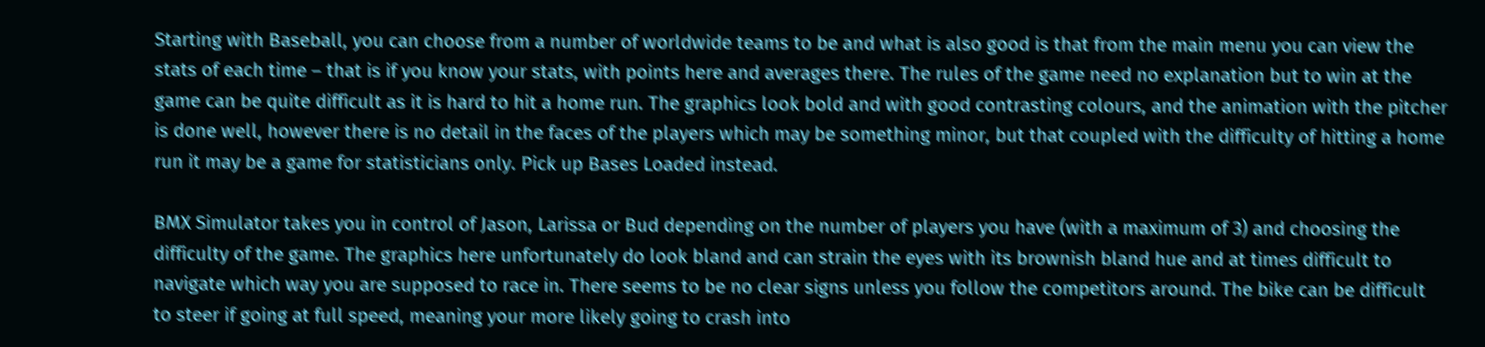Starting with Baseball, you can choose from a number of worldwide teams to be and what is also good is that from the main menu you can view the stats of each time – that is if you know your stats, with points here and averages there. The rules of the game need no explanation but to win at the game can be quite difficult as it is hard to hit a home run. The graphics look bold and with good contrasting colours, and the animation with the pitcher is done well, however there is no detail in the faces of the players which may be something minor, but that coupled with the difficulty of hitting a home run it may be a game for statisticians only. Pick up Bases Loaded instead.

BMX Simulator takes you in control of Jason, Larissa or Bud depending on the number of players you have (with a maximum of 3) and choosing the difficulty of the game. The graphics here unfortunately do look bland and can strain the eyes with its brownish bland hue and at times difficult to navigate which way you are supposed to race in. There seems to be no clear signs unless you follow the competitors around. The bike can be difficult to steer if going at full speed, meaning your more likely going to crash into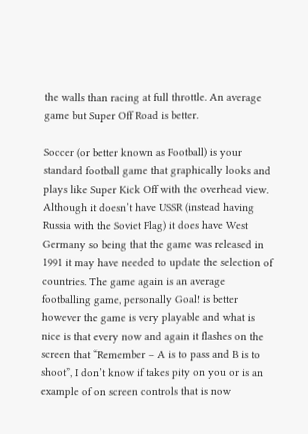the walls than racing at full throttle. An average game but Super Off Road is better.

Soccer (or better known as Football) is your standard football game that graphically looks and plays like Super Kick Off with the overhead view. Although it doesn’t have USSR (instead having Russia with the Soviet Flag) it does have West Germany so being that the game was released in 1991 it may have needed to update the selection of countries. The game again is an average footballing game, personally Goal! is better however the game is very playable and what is nice is that every now and again it flashes on the screen that “Remember – A is to pass and B is to shoot”, I don’t know if takes pity on you or is an example of on screen controls that is now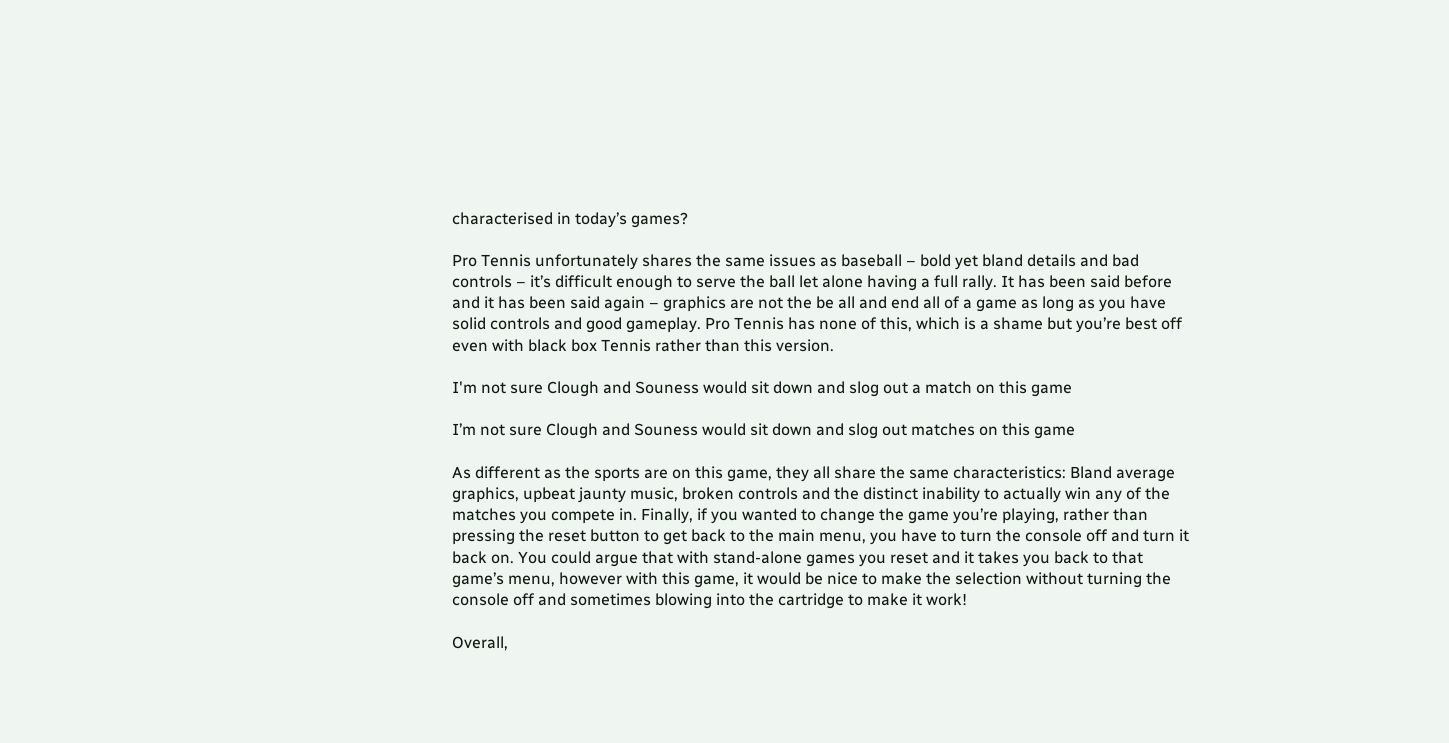characterised in today’s games?

Pro Tennis unfortunately shares the same issues as baseball – bold yet bland details and bad controls – it’s difficult enough to serve the ball let alone having a full rally. It has been said before and it has been said again – graphics are not the be all and end all of a game as long as you have solid controls and good gameplay. Pro Tennis has none of this, which is a shame but you’re best off even with black box Tennis rather than this version.

I'm not sure Clough and Souness would sit down and slog out a match on this game

I’m not sure Clough and Souness would sit down and slog out matches on this game

As different as the sports are on this game, they all share the same characteristics: Bland average graphics, upbeat jaunty music, broken controls and the distinct inability to actually win any of the matches you compete in. Finally, if you wanted to change the game you’re playing, rather than pressing the reset button to get back to the main menu, you have to turn the console off and turn it back on. You could argue that with stand-alone games you reset and it takes you back to that game’s menu, however with this game, it would be nice to make the selection without turning the console off and sometimes blowing into the cartridge to make it work!

Overall,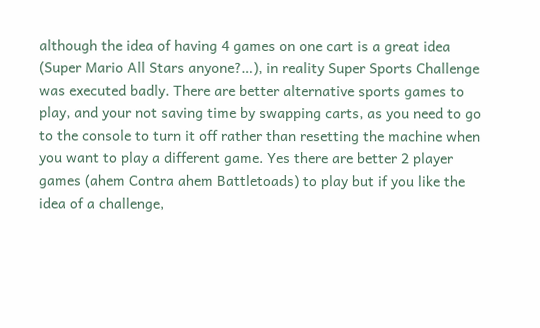although the idea of having 4 games on one cart is a great idea (Super Mario All Stars anyone?…), in reality Super Sports Challenge was executed badly. There are better alternative sports games to play, and your not saving time by swapping carts, as you need to go to the console to turn it off rather than resetting the machine when you want to play a different game. Yes there are better 2 player games (ahem Contra ahem Battletoads) to play but if you like the idea of a challenge,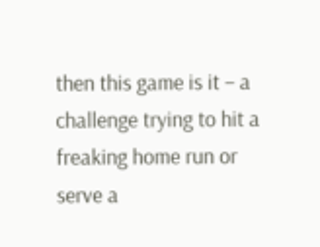then this game is it – a challenge trying to hit a freaking home run or serve a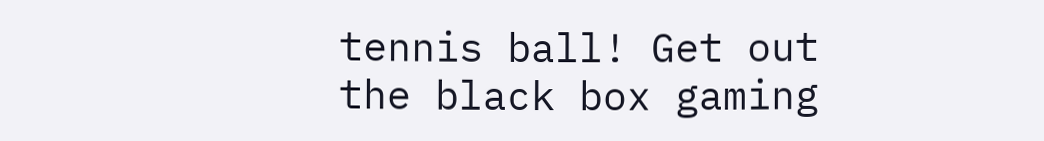tennis ball! Get out the black box gaming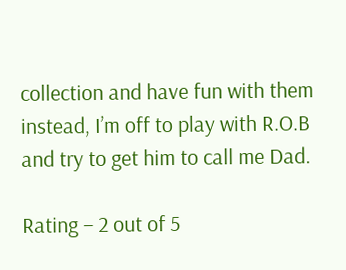collection and have fun with them instead, I’m off to play with R.O.B and try to get him to call me Dad.

Rating – 2 out of 5